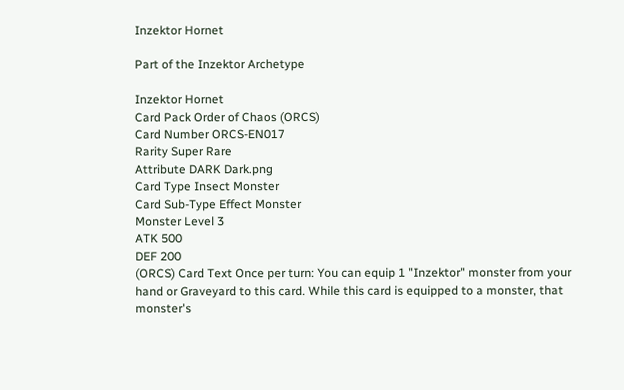Inzektor Hornet

Part of the Inzektor Archetype

Inzektor Hornet
Card Pack Order of Chaos (ORCS)
Card Number ORCS-EN017
Rarity Super Rare
Attribute DARK Dark.png
Card Type Insect Monster
Card Sub-Type Effect Monster
Monster Level 3
ATK 500
DEF 200
(ORCS) Card Text Once per turn: You can equip 1 "Inzektor" monster from your hand or Graveyard to this card. While this card is equipped to a monster, that monster's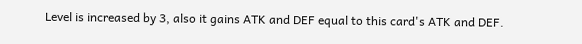Level is increased by 3, also it gains ATK and DEF equal to this card's ATK and DEF.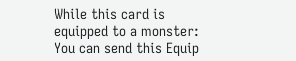While this card is equipped to a monster: You can send this Equip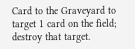Card to the Graveyard to target 1 card on the field; destroy that target.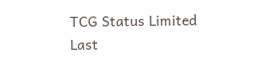TCG Status Limited
Last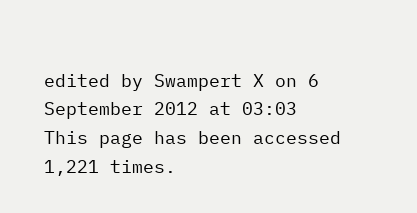edited by Swampert X on 6 September 2012 at 03:03
This page has been accessed 1,221 times.